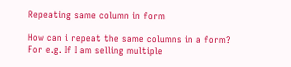Repeating same column in form

How can i repeat the same columns in a form? For e.g. If I am selling multiple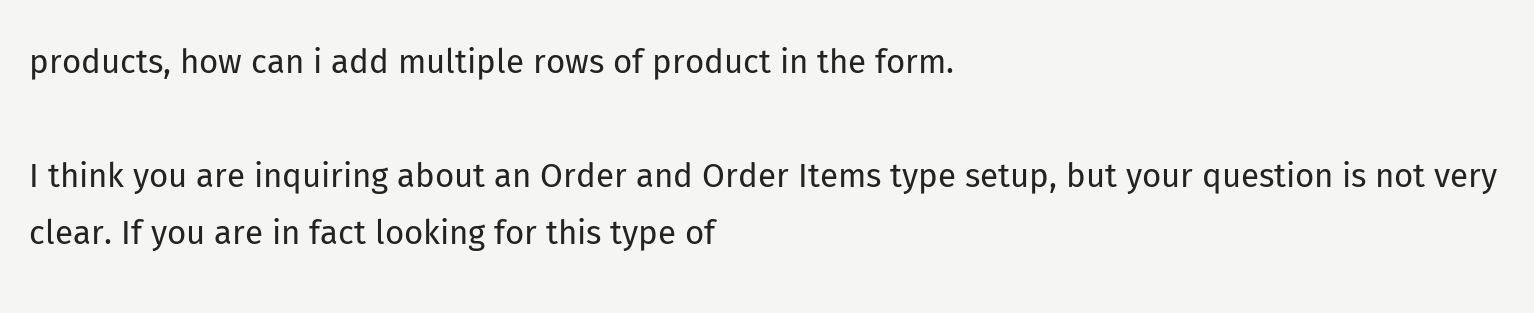products, how can i add multiple rows of product in the form.

I think you are inquiring about an Order and Order Items type setup, but your question is not very clear. If you are in fact looking for this type of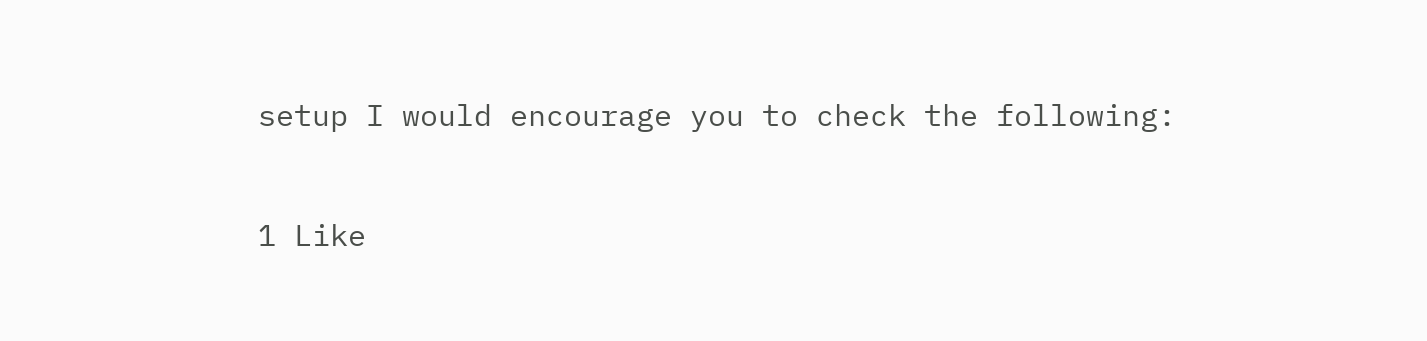setup I would encourage you to check the following:

1 Like